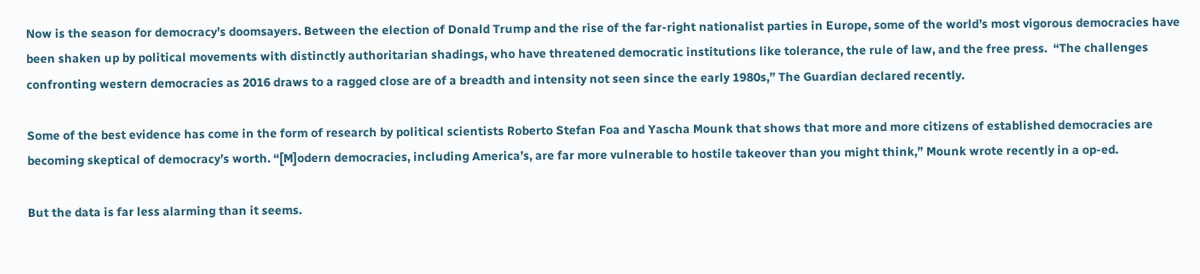Now is the season for democracy’s doomsayers. Between the election of Donald Trump and the rise of the far-right nationalist parties in Europe, some of the world’s most vigorous democracies have been shaken up by political movements with distinctly authoritarian shadings, who have threatened democratic institutions like tolerance, the rule of law, and the free press.  “The challenges confronting western democracies as 2016 draws to a ragged close are of a breadth and intensity not seen since the early 1980s,” The Guardian declared recently.

Some of the best evidence has come in the form of research by political scientists Roberto Stefan Foa and Yascha Mounk that shows that more and more citizens of established democracies are becoming skeptical of democracy’s worth. “[M]odern democracies, including America’s, are far more vulnerable to hostile takeover than you might think,” Mounk wrote recently in a op-ed.

But the data is far less alarming than it seems.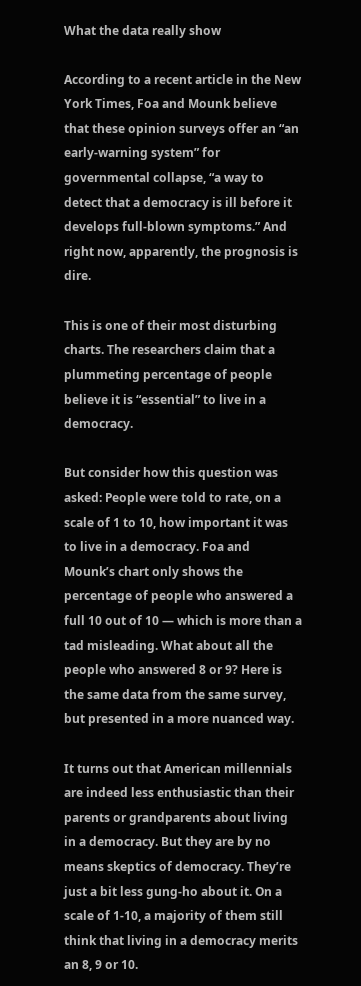What the data really show

According to a recent article in the New York Times, Foa and Mounk believe that these opinion surveys offer an “an early-warning system” for governmental collapse, “a way to detect that a democracy is ill before it develops full-blown symptoms.” And right now, apparently, the prognosis is dire.

This is one of their most disturbing charts. The researchers claim that a plummeting percentage of people believe it is “essential” to live in a democracy.

But consider how this question was asked: People were told to rate, on a scale of 1 to 10, how important it was to live in a democracy. Foa and Mounk’s chart only shows the percentage of people who answered a full 10 out of 10 — which is more than a tad misleading. What about all the people who answered 8 or 9? Here is the same data from the same survey, but presented in a more nuanced way.

It turns out that American millennials are indeed less enthusiastic than their parents or grandparents about living in a democracy. But they are by no means skeptics of democracy. They’re just a bit less gung-ho about it. On a scale of 1-10, a majority of them still think that living in a democracy merits an 8, 9 or 10.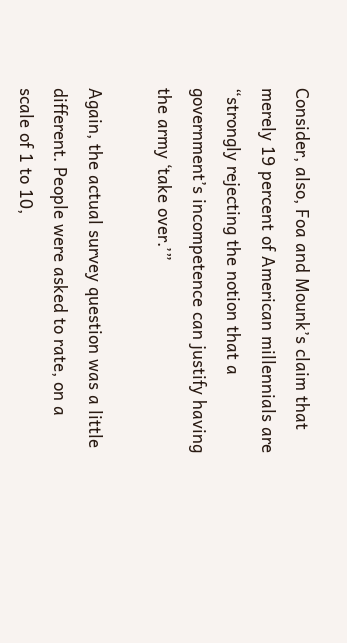Consider, also, Foa and Mounk’s claim that merely 19 percent of American millennials are “strongly rejecting the notion that a government’s incompetence can justify having the army ‘take over.’”

Again, the actual survey question was a little different. People were asked to rate, on a scale of 1 to 10,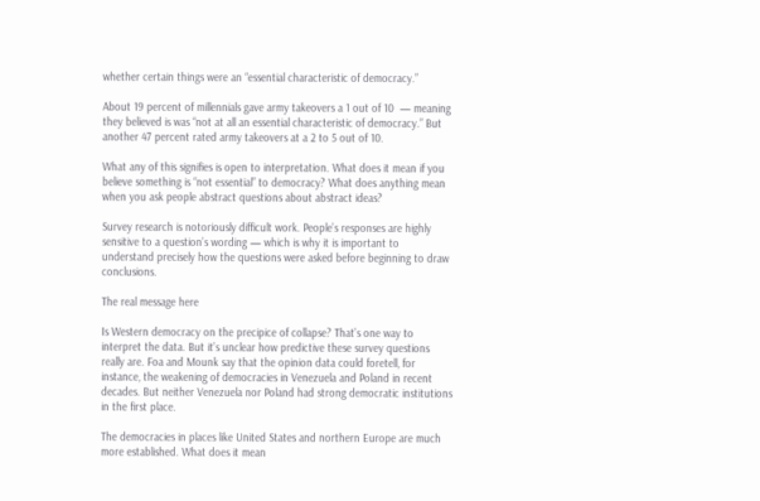whether certain things were an “essential characteristic of democracy.”

About 19 percent of millennials gave army takeovers a 1 out of 10  — meaning they believed is was “not at all an essential characteristic of democracy.” But another 47 percent rated army takeovers at a 2 to 5 out of 10.

What any of this signifies is open to interpretation. What does it mean if you believe something is “not essential” to democracy? What does anything mean when you ask people abstract questions about abstract ideas?

Survey research is notoriously difficult work. People’s responses are highly sensitive to a question’s wording — which is why it is important to understand precisely how the questions were asked before beginning to draw conclusions.

The real message here

Is Western democracy on the precipice of collapse? That’s one way to interpret the data. But it’s unclear how predictive these survey questions really are. Foa and Mounk say that the opinion data could foretell, for instance, the weakening of democracies in Venezuela and Poland in recent decades. But neither Venezuela nor Poland had strong democratic institutions in the first place.

The democracies in places like United States and northern Europe are much more established. What does it mean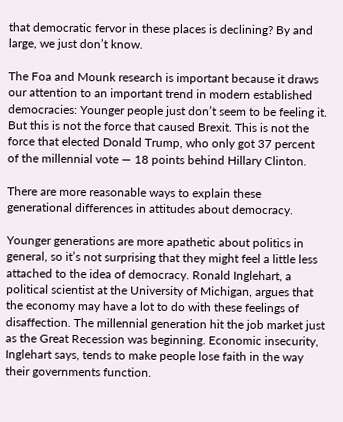that democratic fervor in these places is declining? By and large, we just don’t know.

The Foa and Mounk research is important because it draws our attention to an important trend in modern established democracies: Younger people just don’t seem to be feeling it. But this is not the force that caused Brexit. This is not the force that elected Donald Trump, who only got 37 percent of the millennial vote — 18 points behind Hillary Clinton.

There are more reasonable ways to explain these generational differences in attitudes about democracy.

Younger generations are more apathetic about politics in general, so it’s not surprising that they might feel a little less attached to the idea of democracy. Ronald Inglehart, a political scientist at the University of Michigan, argues that the economy may have a lot to do with these feelings of disaffection. The millennial generation hit the job market just as the Great Recession was beginning. Economic insecurity, Inglehart says, tends to make people lose faith in the way their governments function.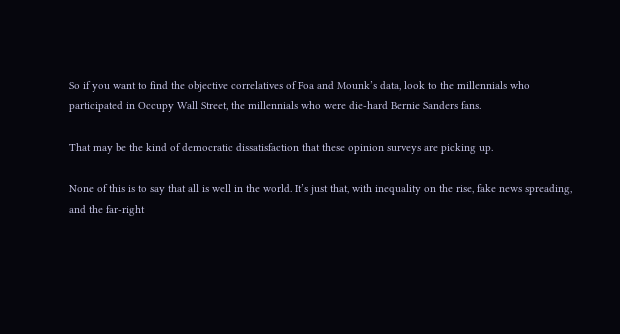So if you want to find the objective correlatives of Foa and Mounk’s data, look to the millennials who participated in Occupy Wall Street, the millennials who were die-hard Bernie Sanders fans.

That may be the kind of democratic dissatisfaction that these opinion surveys are picking up.

None of this is to say that all is well in the world. It’s just that, with inequality on the rise, fake news spreading, and the far-right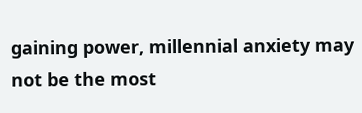gaining power, millennial anxiety may not be the most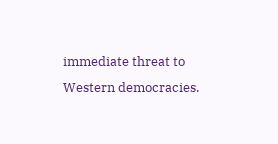immediate threat to Western democracies.